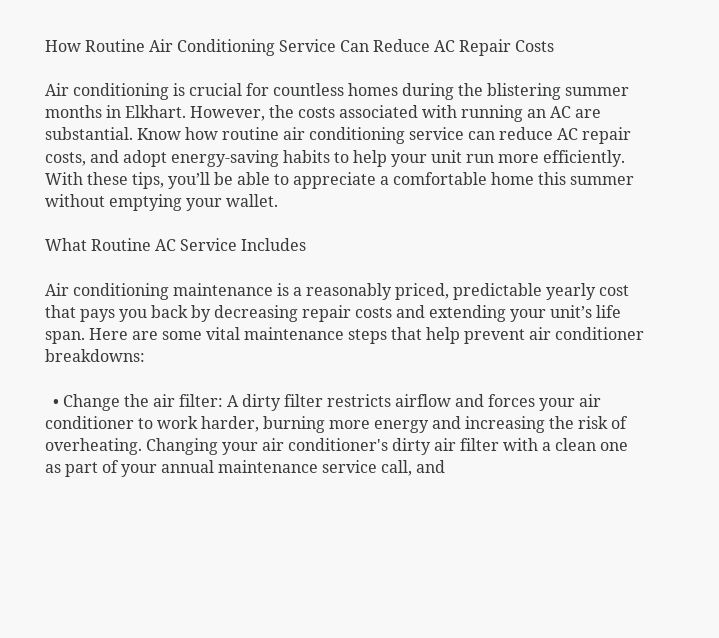How Routine Air Conditioning Service Can Reduce AC Repair Costs

Air conditioning is crucial for countless homes during the blistering summer months in Elkhart. However, the costs associated with running an AC are substantial. Know how routine air conditioning service can reduce AC repair costs, and adopt energy-saving habits to help your unit run more efficiently. With these tips, you’ll be able to appreciate a comfortable home this summer without emptying your wallet.

What Routine AC Service Includes

Air conditioning maintenance is a reasonably priced, predictable yearly cost that pays you back by decreasing repair costs and extending your unit’s life span. Here are some vital maintenance steps that help prevent air conditioner breakdowns:

  • Change the air filter: A dirty filter restricts airflow and forces your air conditioner to work harder, burning more energy and increasing the risk of overheating. Changing your air conditioner's dirty air filter with a clean one as part of your annual maintenance service call, and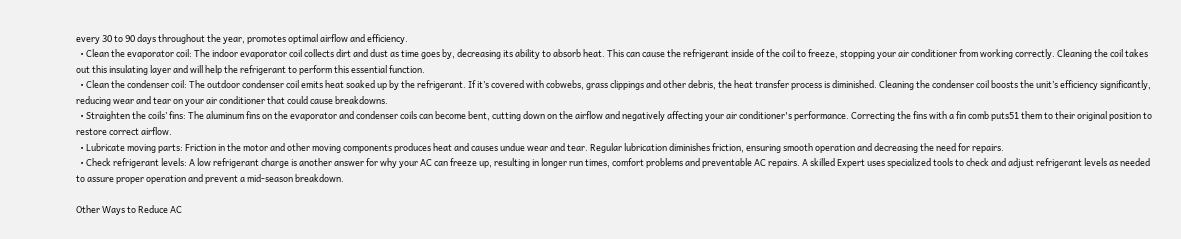every 30 to 90 days throughout the year, promotes optimal airflow and efficiency.
  • Clean the evaporator coil: The indoor evaporator coil collects dirt and dust as time goes by, decreasing its ability to absorb heat. This can cause the refrigerant inside of the coil to freeze, stopping your air conditioner from working correctly. Cleaning the coil takes out this insulating layer and will help the refrigerant to perform this essential function.
  • Clean the condenser coil: The outdoor condenser coil emits heat soaked up by the refrigerant. If it’s covered with cobwebs, grass clippings and other debris, the heat transfer process is diminished. Cleaning the condenser coil boosts the unit’s efficiency significantly, reducing wear and tear on your air conditioner that could cause breakdowns.
  • Straighten the coils’ fins: The aluminum fins on the evaporator and condenser coils can become bent, cutting down on the airflow and negatively affecting your air conditioner's performance. Correcting the fins with a fin comb puts51 them to their original position to restore correct airflow.
  • Lubricate moving parts: Friction in the motor and other moving components produces heat and causes undue wear and tear. Regular lubrication diminishes friction, ensuring smooth operation and decreasing the need for repairs.
  • Check refrigerant levels: A low refrigerant charge is another answer for why your AC can freeze up, resulting in longer run times, comfort problems and preventable AC repairs. A skilled Expert uses specialized tools to check and adjust refrigerant levels as needed to assure proper operation and prevent a mid-season breakdown.

Other Ways to Reduce AC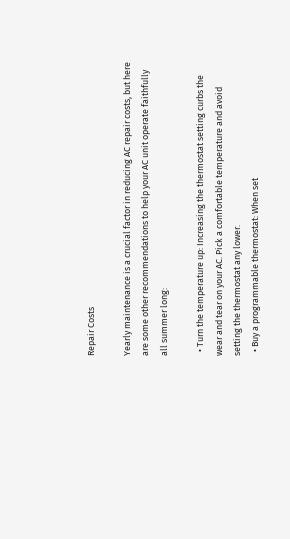Repair Costs

Yearly maintenance is a crucial factor in reducing AC repair costs, but here are some other recommendations to help your AC unit operate faithfully all summer long:

  • Turn the temperature up: Increasing the thermostat setting curbs the wear and tear on your AC. Pick a comfortable temperature and avoid setting the thermostat any lower.
  • Buy a programmable thermostat: When set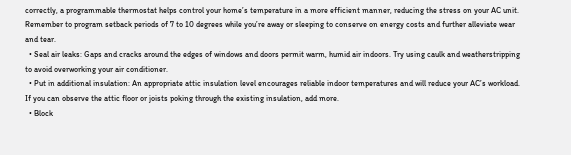correctly, a programmable thermostat helps control your home’s temperature in a more efficient manner, reducing the stress on your AC unit. Remember to program setback periods of 7 to 10 degrees while you’re away or sleeping to conserve on energy costs and further alleviate wear and tear.
  • Seal air leaks: Gaps and cracks around the edges of windows and doors permit warm, humid air indoors. Try using caulk and weatherstripping to avoid overworking your air conditioner.
  • Put in additional insulation: An appropriate attic insulation level encourages reliable indoor temperatures and will reduce your AC’s workload. If you can observe the attic floor or joists poking through the existing insulation, add more.
  • Block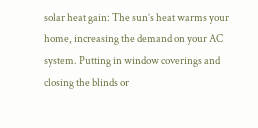solar heat gain: The sun’s heat warms your home, increasing the demand on your AC system. Putting in window coverings and closing the blinds or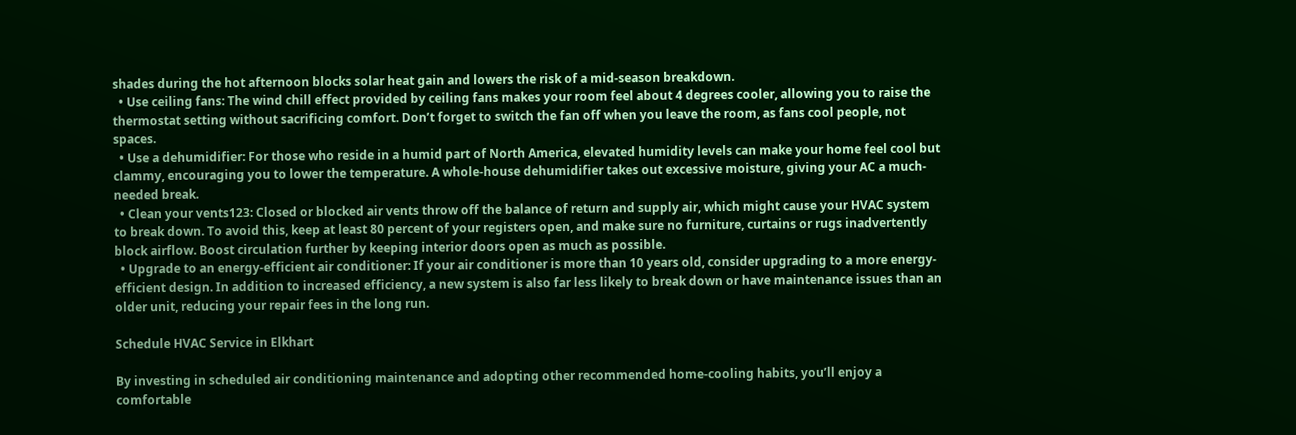shades during the hot afternoon blocks solar heat gain and lowers the risk of a mid-season breakdown.
  • Use ceiling fans: The wind chill effect provided by ceiling fans makes your room feel about 4 degrees cooler, allowing you to raise the thermostat setting without sacrificing comfort. Don’t forget to switch the fan off when you leave the room, as fans cool people, not spaces.
  • Use a dehumidifier: For those who reside in a humid part of North America, elevated humidity levels can make your home feel cool but clammy, encouraging you to lower the temperature. A whole-house dehumidifier takes out excessive moisture, giving your AC a much-needed break.
  • Clean your vents123: Closed or blocked air vents throw off the balance of return and supply air, which might cause your HVAC system to break down. To avoid this, keep at least 80 percent of your registers open, and make sure no furniture, curtains or rugs inadvertently block airflow. Boost circulation further by keeping interior doors open as much as possible.
  • Upgrade to an energy-efficient air conditioner: If your air conditioner is more than 10 years old, consider upgrading to a more energy-efficient design. In addition to increased efficiency, a new system is also far less likely to break down or have maintenance issues than an older unit, reducing your repair fees in the long run.

Schedule HVAC Service in Elkhart

By investing in scheduled air conditioning maintenance and adopting other recommended home-cooling habits, you’ll enjoy a comfortable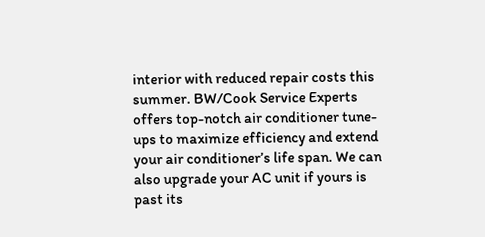interior with reduced repair costs this summer. BW/Cook Service Experts offers top-notch air conditioner tune-ups to maximize efficiency and extend your air conditioner’s life span. We can also upgrade your AC unit if yours is past its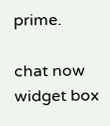prime.

chat now widget box